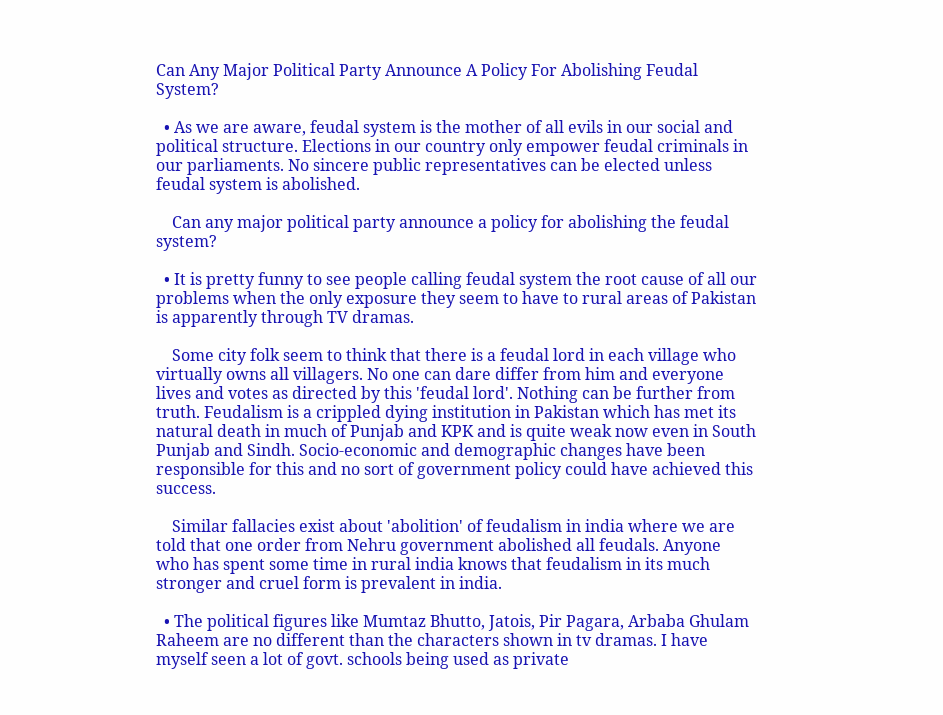Can Any Major Political Party Announce A Policy For Abolishing Feudal System?

  • As we are aware, feudal system is the mother of all evils in our social and political structure. Elections in our country only empower feudal criminals in our parliaments. No sincere public representatives can be elected unless feudal system is abolished.

    Can any major political party announce a policy for abolishing the feudal system?

  • It is pretty funny to see people calling feudal system the root cause of all our problems when the only exposure they seem to have to rural areas of Pakistan is apparently through TV dramas.

    Some city folk seem to think that there is a feudal lord in each village who virtually owns all villagers. No one can dare differ from him and everyone lives and votes as directed by this 'feudal lord'. Nothing can be further from truth. Feudalism is a crippled dying institution in Pakistan which has met its natural death in much of Punjab and KPK and is quite weak now even in South Punjab and Sindh. Socio-economic and demographic changes have been responsible for this and no sort of government policy could have achieved this success.

    Similar fallacies exist about 'abolition' of feudalism in india where we are told that one order from Nehru government abolished all feudals. Anyone who has spent some time in rural india knows that feudalism in its much stronger and cruel form is prevalent in india.

  • The political figures like Mumtaz Bhutto, Jatois, Pir Pagara, Arbaba Ghulam Raheem are no different than the characters shown in tv dramas. I have myself seen a lot of govt. schools being used as private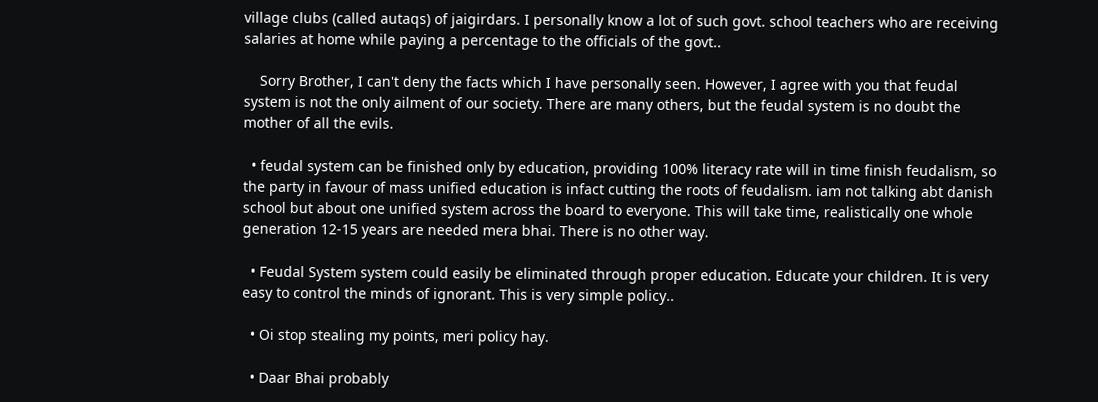village clubs (called autaqs) of jaigirdars. I personally know a lot of such govt. school teachers who are receiving salaries at home while paying a percentage to the officials of the govt..

    Sorry Brother, I can't deny the facts which I have personally seen. However, I agree with you that feudal system is not the only ailment of our society. There are many others, but the feudal system is no doubt the mother of all the evils.

  • feudal system can be finished only by education, providing 100% literacy rate will in time finish feudalism, so the party in favour of mass unified education is infact cutting the roots of feudalism. iam not talking abt danish school but about one unified system across the board to everyone. This will take time, realistically one whole generation 12-15 years are needed mera bhai. There is no other way.

  • Feudal System system could easily be eliminated through proper education. Educate your children. It is very easy to control the minds of ignorant. This is very simple policy..

  • Oi stop stealing my points, meri policy hay.

  • Daar Bhai probably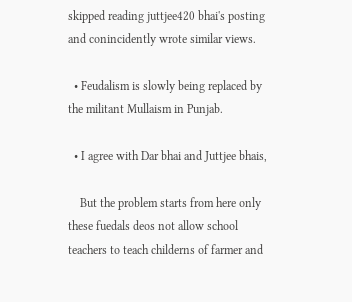skipped reading juttjee420 bhai's posting and conincidently wrote similar views.

  • Feudalism is slowly being replaced by the militant Mullaism in Punjab.

  • I agree with Dar bhai and Juttjee bhais,

    But the problem starts from here only these fuedals deos not allow school teachers to teach childerns of farmer and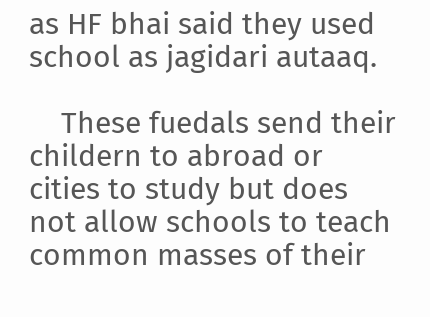as HF bhai said they used school as jagidari autaaq.

    These fuedals send their childern to abroad or cities to study but does not allow schools to teach common masses of their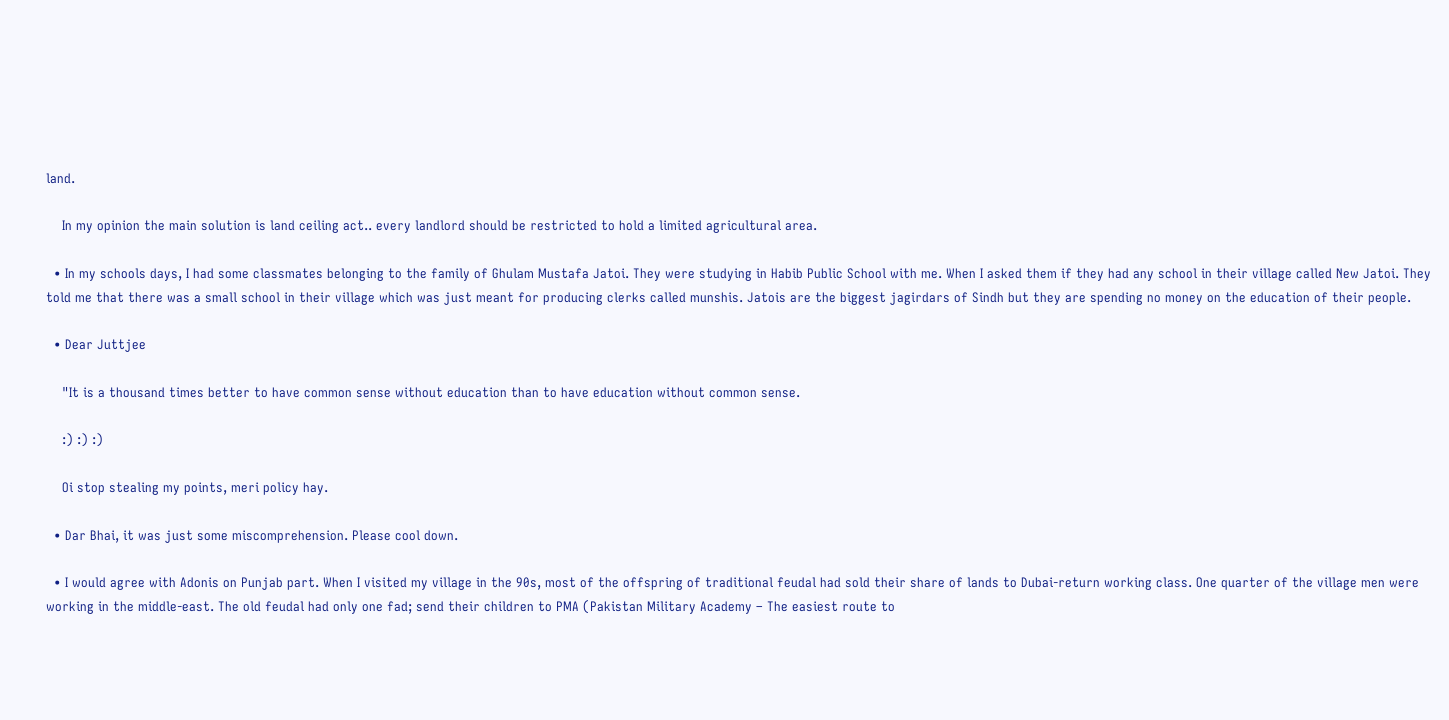land.

    In my opinion the main solution is land ceiling act.. every landlord should be restricted to hold a limited agricultural area.

  • In my schools days, I had some classmates belonging to the family of Ghulam Mustafa Jatoi. They were studying in Habib Public School with me. When I asked them if they had any school in their village called New Jatoi. They told me that there was a small school in their village which was just meant for producing clerks called munshis. Jatois are the biggest jagirdars of Sindh but they are spending no money on the education of their people.

  • Dear Juttjee

    "It is a thousand times better to have common sense without education than to have education without common sense.

    :) :) :)

    Oi stop stealing my points, meri policy hay.

  • Dar Bhai, it was just some miscomprehension. Please cool down.

  • I would agree with Adonis on Punjab part. When I visited my village in the 90s, most of the offspring of traditional feudal had sold their share of lands to Dubai-return working class. One quarter of the village men were working in the middle-east. The old feudal had only one fad; send their children to PMA (Pakistan Military Academy – The easiest route to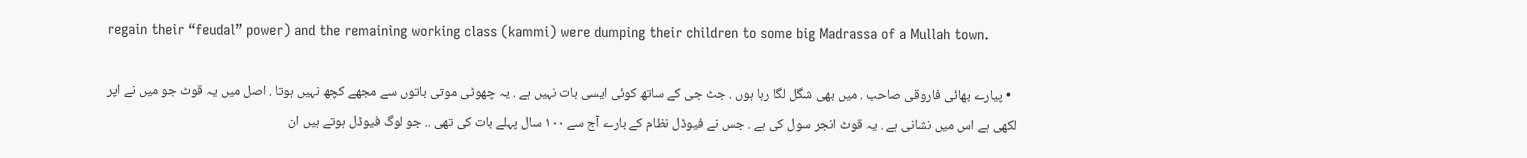regain their “feudal” power) and the remaining working class (kammi) were dumping their children to some big Madrassa of a Mullah town.

  • پیارے بھائی فاروقی صاحب . میں بھی شگل لگا رہا ہوں . جٹ جی کے ساتھ کوئی ایسی بات نہیں ہے . یہ چھوٹی موتی باتوں سے مجھے کچھ نہیں ہوتا . اصل میں یہ قوٹ جو میں نے اپر لکھی ہے اس میں نشانی ہے . یہ قوٹ انجر سول کی ہے . جس نے فیوڈل نظام کے بارے آج سے ١٠٠ سال پہلے بات کی تھی .. جو لوگ فیوڈل ہوتے ہیں ان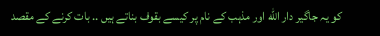کو یہ جاگیر دار الله اور مذہب کے نام پر کیسے بقوف بناتے ہیں .. بات کرنے کے مقصد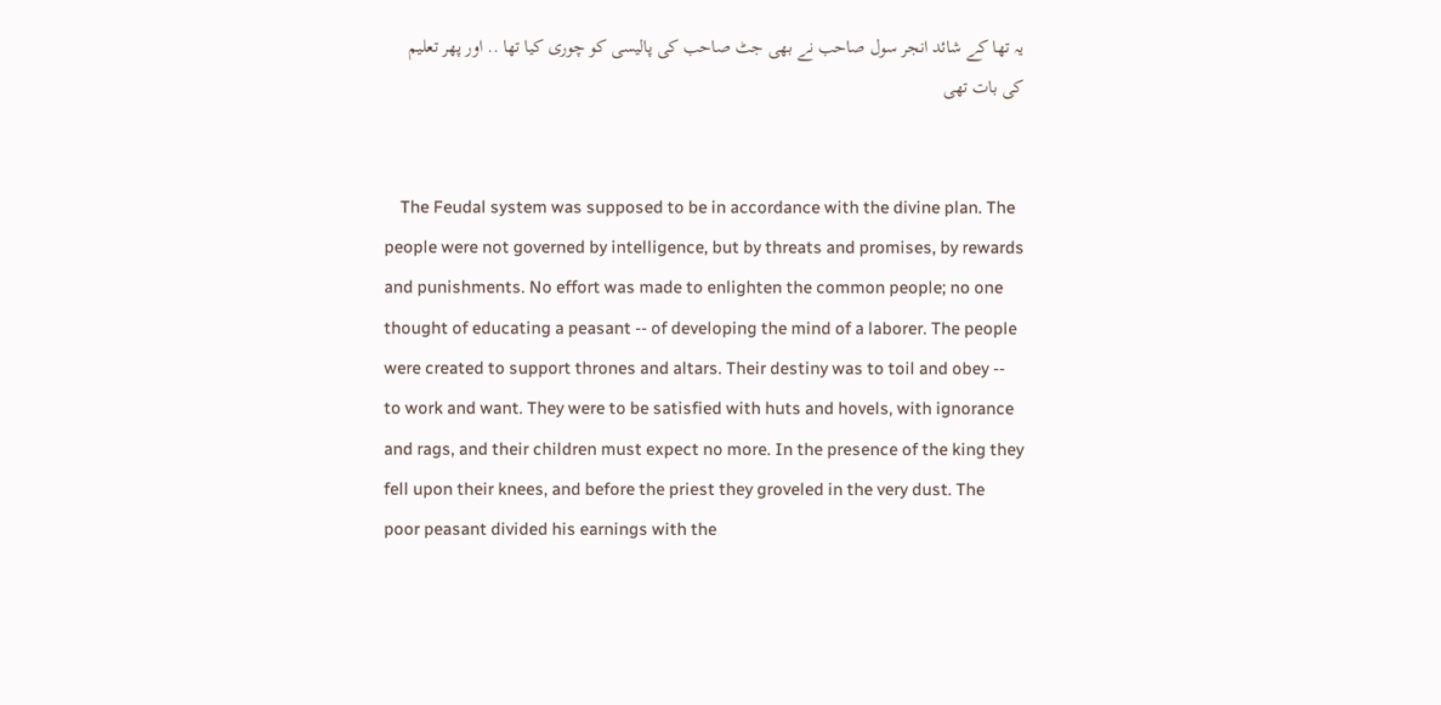یہ تھا کے شائد انجر سول صاحب نے بھی جٹ صاحب کی پالیسی کو چوری کیا تھا .. اور پھر تعلیم کی بات تھی


    The Feudal system was supposed to be in accordance with the divine plan. The people were not governed by intelligence, but by threats and promises, by rewards and punishments. No effort was made to enlighten the common people; no one thought of educating a peasant -- of developing the mind of a laborer. The people were created to support thrones and altars. Their destiny was to toil and obey -- to work and want. They were to be satisfied with huts and hovels, with ignorance and rags, and their children must expect no more. In the presence of the king they fell upon their knees, and before the priest they groveled in the very dust. The poor peasant divided his earnings with the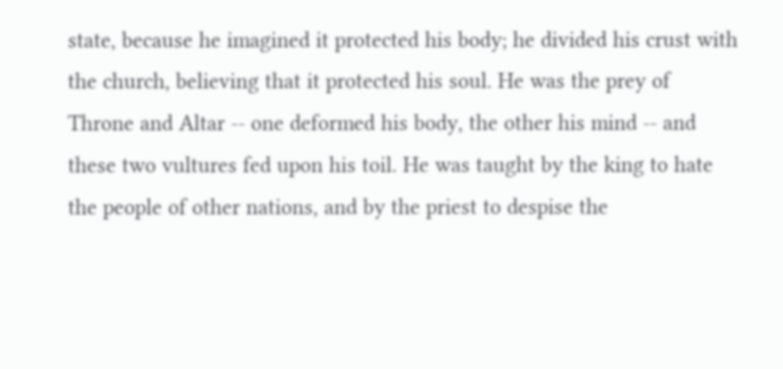state, because he imagined it protected his body; he divided his crust with the church, believing that it protected his soul. He was the prey of Throne and Altar -- one deformed his body, the other his mind -- and these two vultures fed upon his toil. He was taught by the king to hate the people of other nations, and by the priest to despise the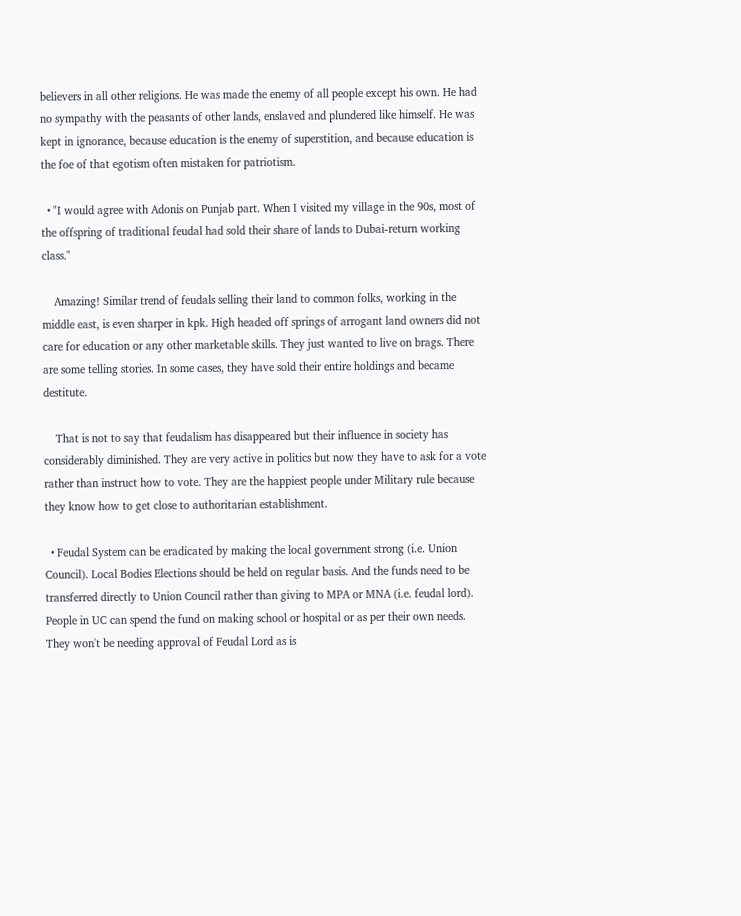believers in all other religions. He was made the enemy of all people except his own. He had no sympathy with the peasants of other lands, enslaved and plundered like himself. He was kept in ignorance, because education is the enemy of superstition, and because education is the foe of that egotism often mistaken for patriotism.

  • "I would agree with Adonis on Punjab part. When I visited my village in the 90s, most of the offspring of traditional feudal had sold their share of lands to Dubai-return working class."

    Amazing! Similar trend of feudals selling their land to common folks, working in the middle east, is even sharper in kpk. High headed off springs of arrogant land owners did not care for education or any other marketable skills. They just wanted to live on brags. There are some telling stories. In some cases, they have sold their entire holdings and became destitute.

    That is not to say that feudalism has disappeared but their influence in society has considerably diminished. They are very active in politics but now they have to ask for a vote rather than instruct how to vote. They are the happiest people under Military rule because they know how to get close to authoritarian establishment.

  • Feudal System can be eradicated by making the local government strong (i.e. Union Council). Local Bodies Elections should be held on regular basis. And the funds need to be transferred directly to Union Council rather than giving to MPA or MNA (i.e. feudal lord). People in UC can spend the fund on making school or hospital or as per their own needs. They won't be needing approval of Feudal Lord as is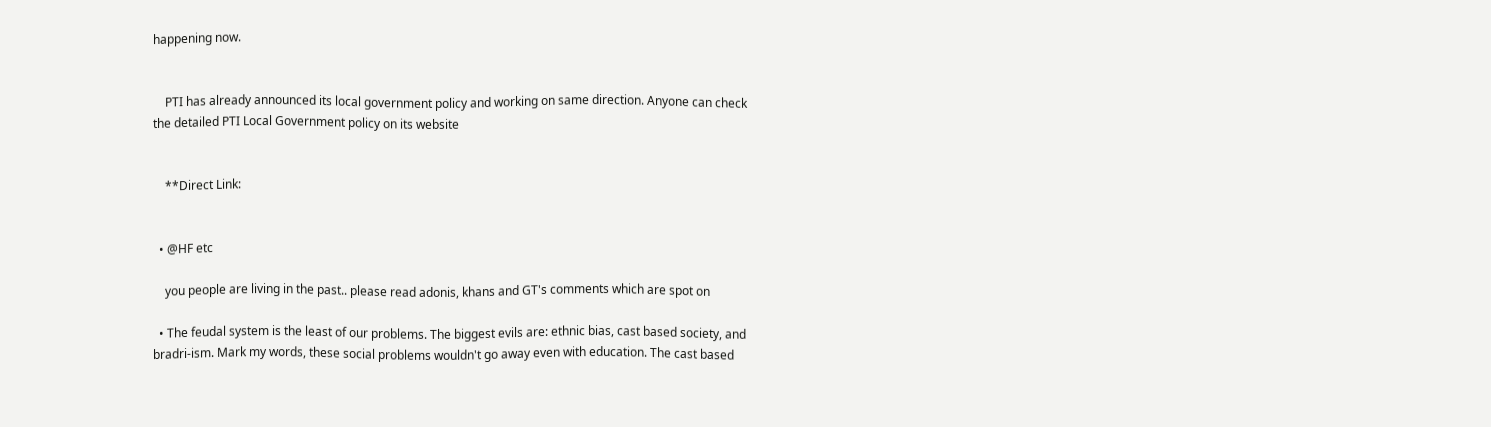happening now.


    PTI has already announced its local government policy and working on same direction. Anyone can check the detailed PTI Local Government policy on its website


    **Direct Link:


  • @HF etc

    you people are living in the past.. please read adonis, khans and GT's comments which are spot on

  • The feudal system is the least of our problems. The biggest evils are: ethnic bias, cast based society, and bradri-ism. Mark my words, these social problems wouldn't go away even with education. The cast based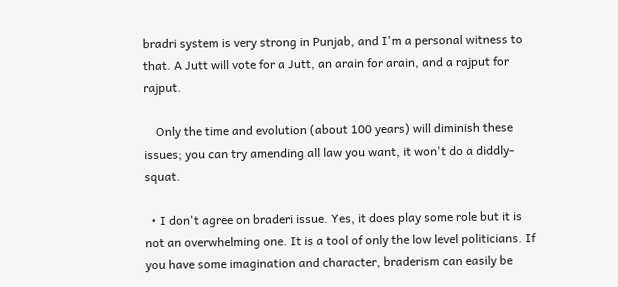bradri system is very strong in Punjab, and I'm a personal witness to that. A Jutt will vote for a Jutt, an arain for arain, and a rajput for rajput.

    Only the time and evolution (about 100 years) will diminish these issues; you can try amending all law you want, it won't do a diddly-squat.

  • I don't agree on braderi issue. Yes, it does play some role but it is not an overwhelming one. It is a tool of only the low level politicians. If you have some imagination and character, braderism can easily be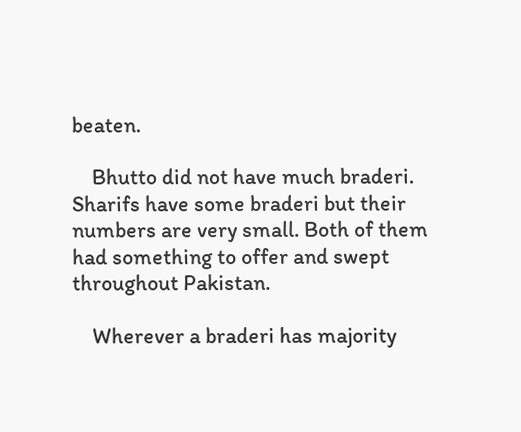beaten.

    Bhutto did not have much braderi. Sharifs have some braderi but their numbers are very small. Both of them had something to offer and swept throughout Pakistan.

    Wherever a braderi has majority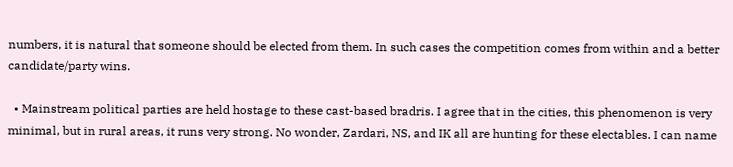numbers, it is natural that someone should be elected from them. In such cases the competition comes from within and a better candidate/party wins.

  • Mainstream political parties are held hostage to these cast-based bradris. I agree that in the cities, this phenomenon is very minimal, but in rural areas, it runs very strong. No wonder, Zardari, NS, and IK all are hunting for these electables. I can name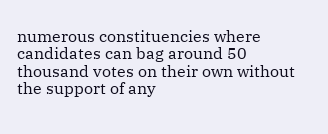numerous constituencies where candidates can bag around 50 thousand votes on their own without the support of any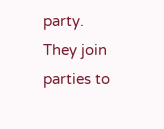party. They join parties to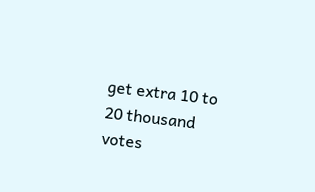get extra 10 to 20 thousand votes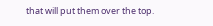that will put them over the top.